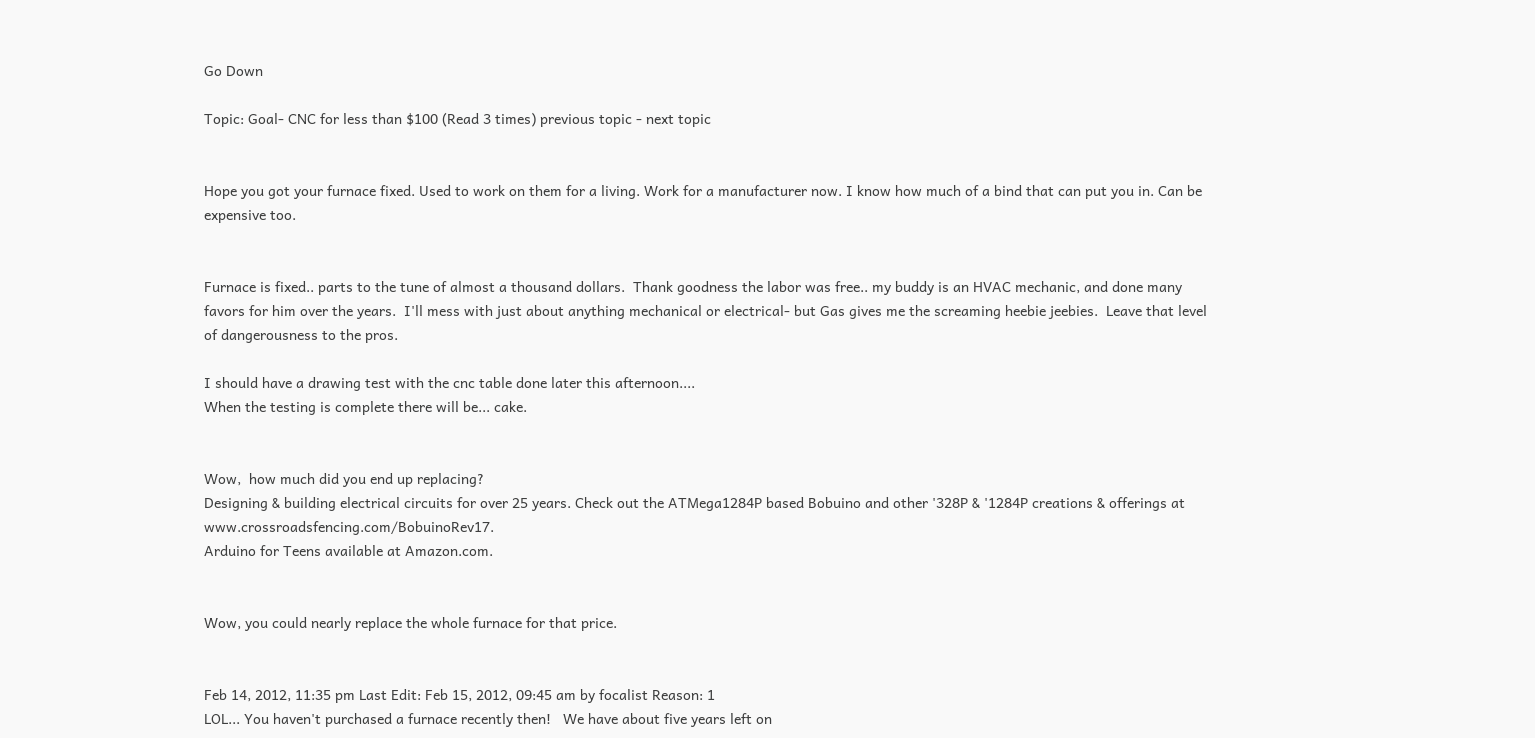Go Down

Topic: Goal- CNC for less than $100 (Read 3 times) previous topic - next topic


Hope you got your furnace fixed. Used to work on them for a living. Work for a manufacturer now. I know how much of a bind that can put you in. Can be expensive too.


Furnace is fixed.. parts to the tune of almost a thousand dollars.  Thank goodness the labor was free.. my buddy is an HVAC mechanic, and done many favors for him over the years.  I'll mess with just about anything mechanical or electrical- but Gas gives me the screaming heebie jeebies.  Leave that level of dangerousness to the pros.

I should have a drawing test with the cnc table done later this afternoon....
When the testing is complete there will be... cake.


Wow,  how much did you end up replacing?
Designing & building electrical circuits for over 25 years. Check out the ATMega1284P based Bobuino and other '328P & '1284P creations & offerings at  www.crossroadsfencing.com/BobuinoRev17.
Arduino for Teens available at Amazon.com.


Wow, you could nearly replace the whole furnace for that price.


Feb 14, 2012, 11:35 pm Last Edit: Feb 15, 2012, 09:45 am by focalist Reason: 1
LOL... You haven't purchased a furnace recently then!   We have about five years left on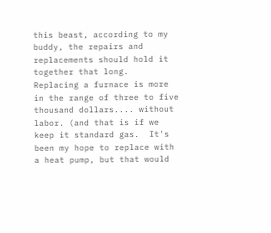this beast, according to my buddy, the repairs and replacements should hold it together that long.   Replacing a furnace is more in the range of three to five thousand dollars.... without labor. (and that is if we keep it standard gas.  It's been my hope to replace with a heat pump, but that would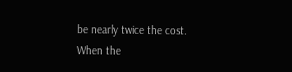be nearly twice the cost.
When the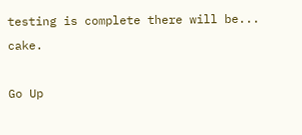testing is complete there will be... cake.

Go Up